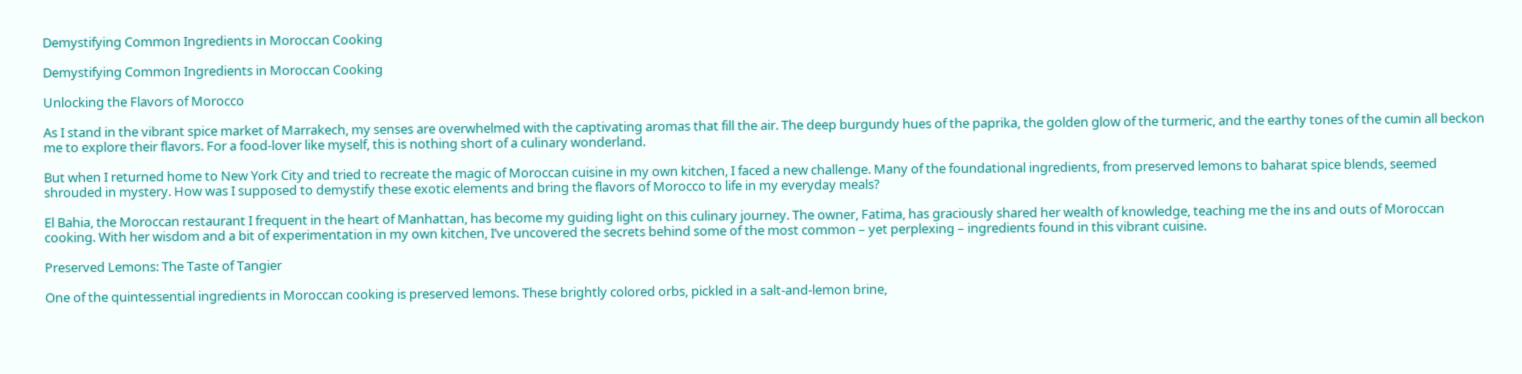Demystifying Common Ingredients in Moroccan Cooking

Demystifying Common Ingredients in Moroccan Cooking

Unlocking the Flavors of Morocco

As I stand in the vibrant spice market of Marrakech, my senses are overwhelmed with the captivating aromas that fill the air. The deep burgundy hues of the paprika, the golden glow of the turmeric, and the earthy tones of the cumin all beckon me to explore their flavors. For a food-lover like myself, this is nothing short of a culinary wonderland.

But when I returned home to New York City and tried to recreate the magic of Moroccan cuisine in my own kitchen, I faced a new challenge. Many of the foundational ingredients, from preserved lemons to baharat spice blends, seemed shrouded in mystery. How was I supposed to demystify these exotic elements and bring the flavors of Morocco to life in my everyday meals?

El Bahia, the Moroccan restaurant I frequent in the heart of Manhattan, has become my guiding light on this culinary journey. The owner, Fatima, has graciously shared her wealth of knowledge, teaching me the ins and outs of Moroccan cooking. With her wisdom and a bit of experimentation in my own kitchen, I’ve uncovered the secrets behind some of the most common – yet perplexing – ingredients found in this vibrant cuisine.

Preserved Lemons: The Taste of Tangier

One of the quintessential ingredients in Moroccan cooking is preserved lemons. These brightly colored orbs, pickled in a salt-and-lemon brine,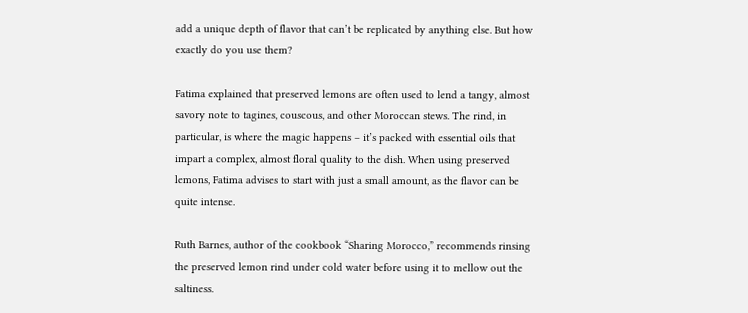add a unique depth of flavor that can’t be replicated by anything else. But how exactly do you use them?

Fatima explained that preserved lemons are often used to lend a tangy, almost savory note to tagines, couscous, and other Moroccan stews. The rind, in particular, is where the magic happens – it’s packed with essential oils that impart a complex, almost floral quality to the dish. When using preserved lemons, Fatima advises to start with just a small amount, as the flavor can be quite intense.

Ruth Barnes, author of the cookbook “Sharing Morocco,” recommends rinsing the preserved lemon rind under cold water before using it to mellow out the saltiness.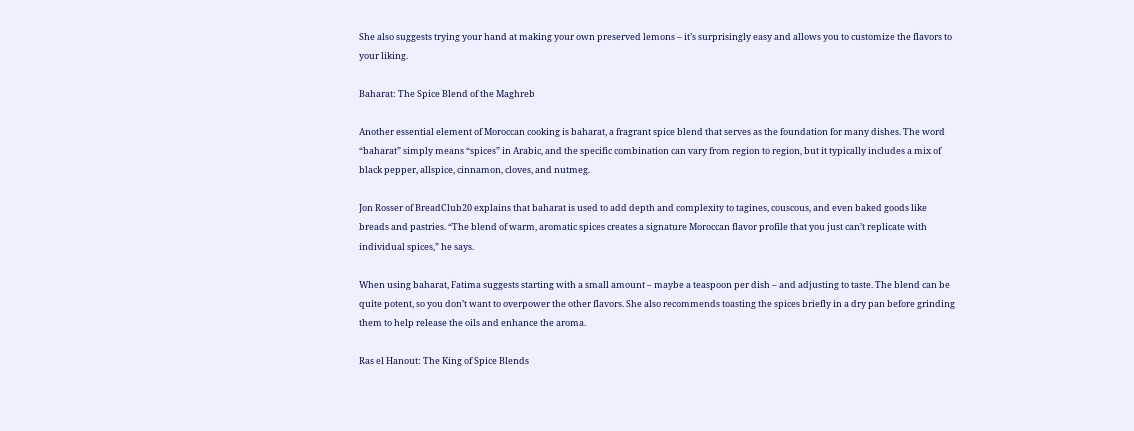She also suggests trying your hand at making your own preserved lemons – it’s surprisingly easy and allows you to customize the flavors to your liking.

Baharat: The Spice Blend of the Maghreb

Another essential element of Moroccan cooking is baharat, a fragrant spice blend that serves as the foundation for many dishes. The word “baharat” simply means “spices” in Arabic, and the specific combination can vary from region to region, but it typically includes a mix of black pepper, allspice, cinnamon, cloves, and nutmeg.

Jon Rosser of BreadClub20 explains that baharat is used to add depth and complexity to tagines, couscous, and even baked goods like breads and pastries. “The blend of warm, aromatic spices creates a signature Moroccan flavor profile that you just can’t replicate with individual spices,” he says.

When using baharat, Fatima suggests starting with a small amount – maybe a teaspoon per dish – and adjusting to taste. The blend can be quite potent, so you don’t want to overpower the other flavors. She also recommends toasting the spices briefly in a dry pan before grinding them to help release the oils and enhance the aroma.

Ras el Hanout: The King of Spice Blends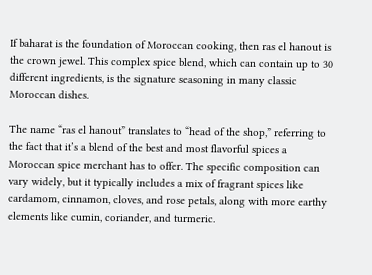If baharat is the foundation of Moroccan cooking, then ras el hanout is the crown jewel. This complex spice blend, which can contain up to 30 different ingredients, is the signature seasoning in many classic Moroccan dishes.

The name “ras el hanout” translates to “head of the shop,” referring to the fact that it’s a blend of the best and most flavorful spices a Moroccan spice merchant has to offer. The specific composition can vary widely, but it typically includes a mix of fragrant spices like cardamom, cinnamon, cloves, and rose petals, along with more earthy elements like cumin, coriander, and turmeric.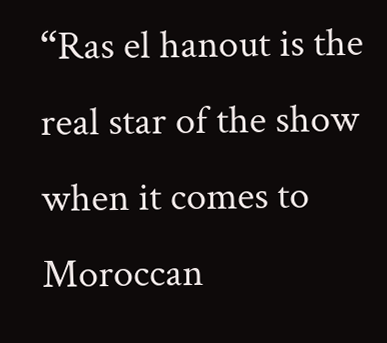“Ras el hanout is the real star of the show when it comes to Moroccan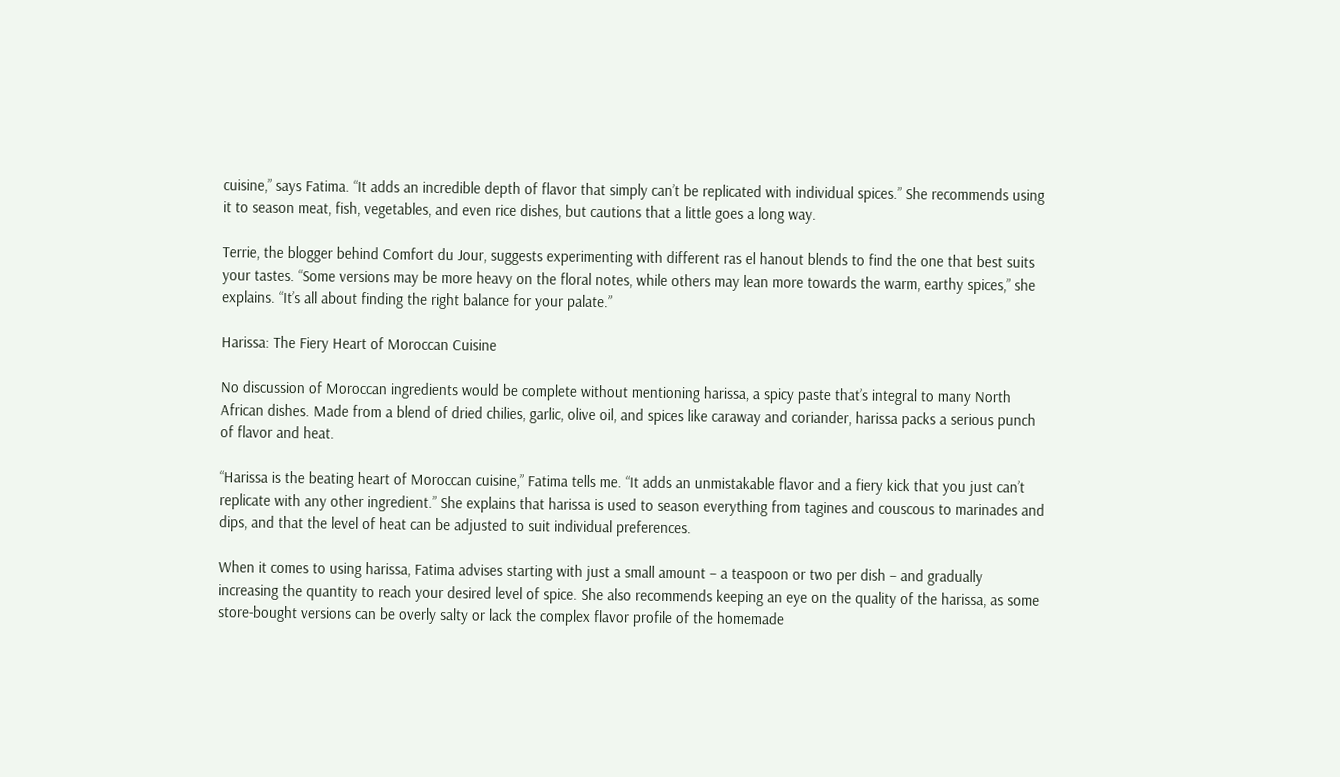cuisine,” says Fatima. “It adds an incredible depth of flavor that simply can’t be replicated with individual spices.” She recommends using it to season meat, fish, vegetables, and even rice dishes, but cautions that a little goes a long way.

Terrie, the blogger behind Comfort du Jour, suggests experimenting with different ras el hanout blends to find the one that best suits your tastes. “Some versions may be more heavy on the floral notes, while others may lean more towards the warm, earthy spices,” she explains. “It’s all about finding the right balance for your palate.”

Harissa: The Fiery Heart of Moroccan Cuisine

No discussion of Moroccan ingredients would be complete without mentioning harissa, a spicy paste that’s integral to many North African dishes. Made from a blend of dried chilies, garlic, olive oil, and spices like caraway and coriander, harissa packs a serious punch of flavor and heat.

“Harissa is the beating heart of Moroccan cuisine,” Fatima tells me. “It adds an unmistakable flavor and a fiery kick that you just can’t replicate with any other ingredient.” She explains that harissa is used to season everything from tagines and couscous to marinades and dips, and that the level of heat can be adjusted to suit individual preferences.

When it comes to using harissa, Fatima advises starting with just a small amount – a teaspoon or two per dish – and gradually increasing the quantity to reach your desired level of spice. She also recommends keeping an eye on the quality of the harissa, as some store-bought versions can be overly salty or lack the complex flavor profile of the homemade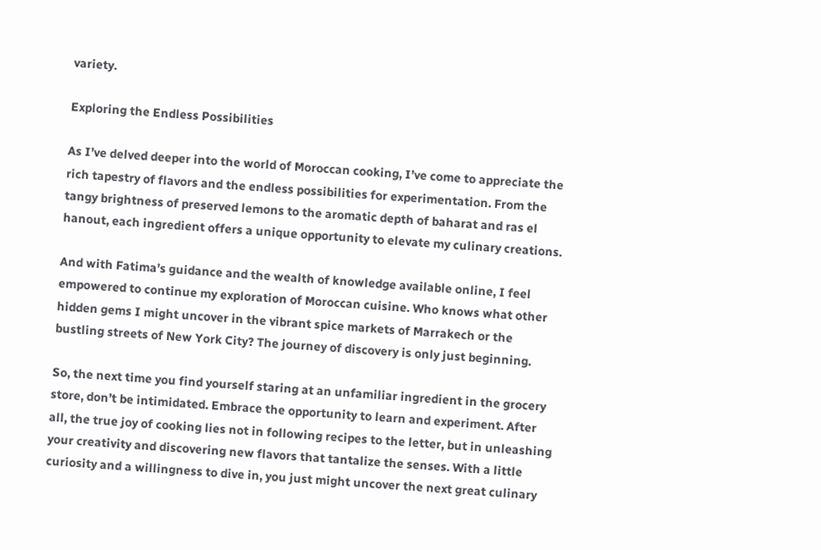variety.

Exploring the Endless Possibilities

As I’ve delved deeper into the world of Moroccan cooking, I’ve come to appreciate the rich tapestry of flavors and the endless possibilities for experimentation. From the tangy brightness of preserved lemons to the aromatic depth of baharat and ras el hanout, each ingredient offers a unique opportunity to elevate my culinary creations.

And with Fatima’s guidance and the wealth of knowledge available online, I feel empowered to continue my exploration of Moroccan cuisine. Who knows what other hidden gems I might uncover in the vibrant spice markets of Marrakech or the bustling streets of New York City? The journey of discovery is only just beginning.

So, the next time you find yourself staring at an unfamiliar ingredient in the grocery store, don’t be intimidated. Embrace the opportunity to learn and experiment. After all, the true joy of cooking lies not in following recipes to the letter, but in unleashing your creativity and discovering new flavors that tantalize the senses. With a little curiosity and a willingness to dive in, you just might uncover the next great culinary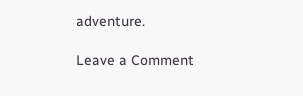adventure.

Leave a Comment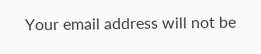Your email address will not be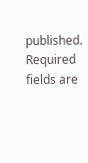published. Required fields are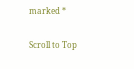marked *

Scroll to Top